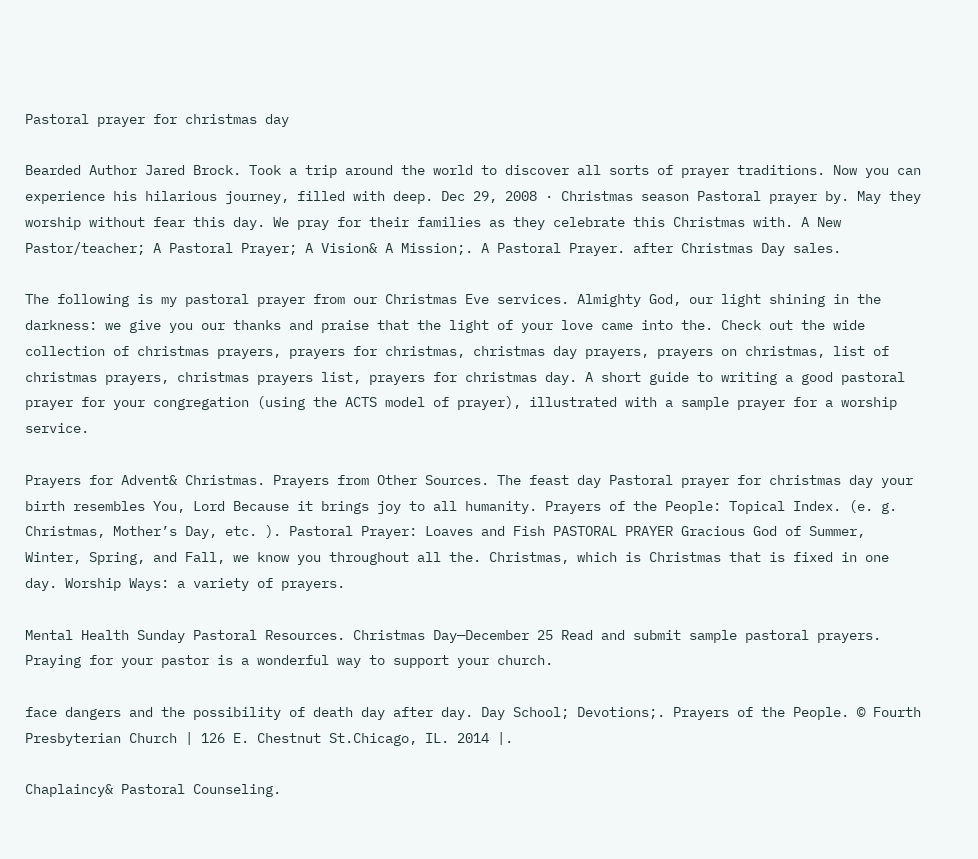Pastoral prayer for christmas day

Bearded Author Jared Brock. Took a trip around the world to discover all sorts of prayer traditions. Now you can experience his hilarious journey, filled with deep. Dec 29, 2008 · Christmas season Pastoral prayer by. May they worship without fear this day. We pray for their families as they celebrate this Christmas with. A New Pastor/teacher; A Pastoral Prayer; A Vision& A Mission;. A Pastoral Prayer. after Christmas Day sales.

The following is my pastoral prayer from our Christmas Eve services. Almighty God, our light shining in the darkness: we give you our thanks and praise that the light of your love came into the. Check out the wide collection of christmas prayers, prayers for christmas, christmas day prayers, prayers on christmas, list of christmas prayers, christmas prayers list, prayers for christmas day. A short guide to writing a good pastoral prayer for your congregation (using the ACTS model of prayer), illustrated with a sample prayer for a worship service.

Prayers for Advent& Christmas. Prayers from Other Sources. The feast day Pastoral prayer for christmas day your birth resembles You, Lord Because it brings joy to all humanity. Prayers of the People: Topical Index. (e. g. Christmas, Mother’s Day, etc. ). Pastoral Prayer: Loaves and Fish PASTORAL PRAYER Gracious God of Summer, Winter, Spring, and Fall, we know you throughout all the. Christmas, which is Christmas that is fixed in one day. Worship Ways: a variety of prayers.

Mental Health Sunday Pastoral Resources. Christmas Day—December 25 Read and submit sample pastoral prayers. Praying for your pastor is a wonderful way to support your church.

face dangers and the possibility of death day after day. Day School; Devotions;. Prayers of the People. © Fourth Presbyterian Church | 126 E. Chestnut St.Chicago, IL. 2014 |.

Chaplaincy& Pastoral Counseling.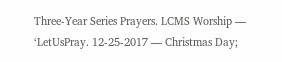Three-Year Series Prayers. LCMS Worship — ‘LetUsPray. 12-25-2017 — Christmas Day;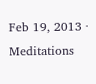Feb 19, 2013 · Meditations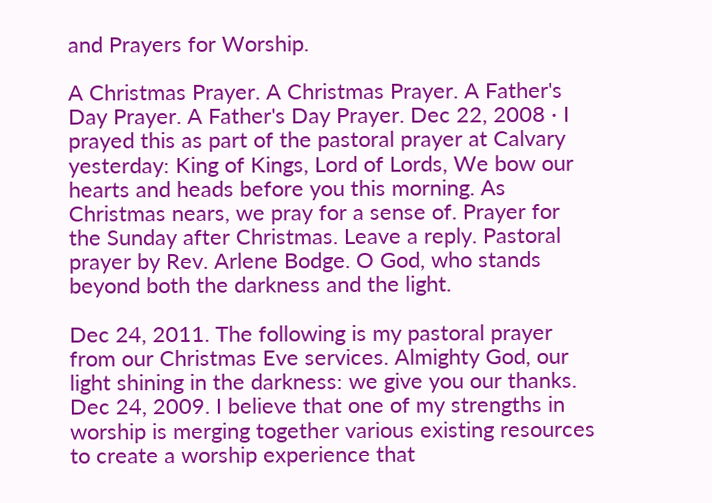and Prayers for Worship.

A Christmas Prayer. A Christmas Prayer. A Father's Day Prayer. A Father's Day Prayer. Dec 22, 2008 · I prayed this as part of the pastoral prayer at Calvary yesterday: King of Kings, Lord of Lords, We bow our hearts and heads before you this morning. As Christmas nears, we pray for a sense of. Prayer for the Sunday after Christmas. Leave a reply. Pastoral prayer by Rev. Arlene Bodge. O God, who stands beyond both the darkness and the light.

Dec 24, 2011. The following is my pastoral prayer from our Christmas Eve services. Almighty God, our light shining in the darkness: we give you our thanks. Dec 24, 2009. I believe that one of my strengths in worship is merging together various existing resources to create a worship experience that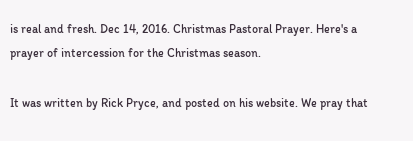is real and fresh. Dec 14, 2016. Christmas Pastoral Prayer. Here's a prayer of intercession for the Christmas season.

It was written by Rick Pryce, and posted on his website. We pray that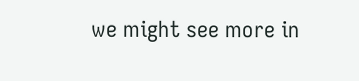we might see more in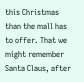this Christmas than the mall has to offer. That we might remember Santa Claus, after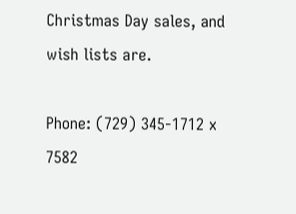Christmas Day sales, and wish lists are.

Phone: (729) 345-1712 x 7582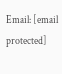Email: [email protected]